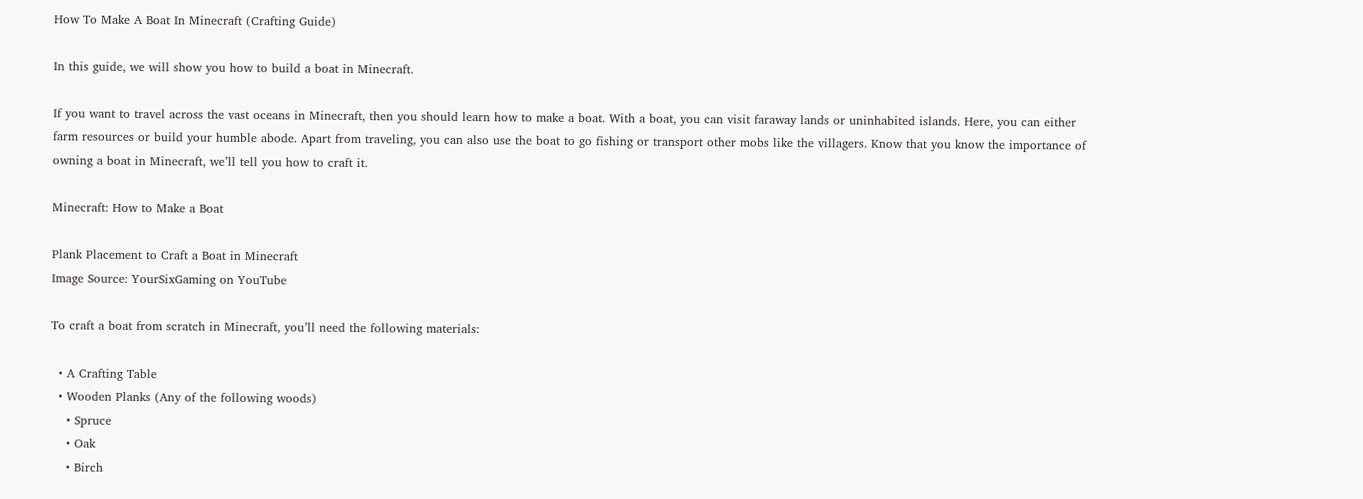How To Make A Boat In Minecraft (Crafting Guide)

In this guide, we will show you how to build a boat in Minecraft.

If you want to travel across the vast oceans in Minecraft, then you should learn how to make a boat. With a boat, you can visit faraway lands or uninhabited islands. Here, you can either farm resources or build your humble abode. Apart from traveling, you can also use the boat to go fishing or transport other mobs like the villagers. Know that you know the importance of owning a boat in Minecraft, we’ll tell you how to craft it.

Minecraft: How to Make a Boat

Plank Placement to Craft a Boat in Minecraft
Image Source: YourSixGaming on YouTube

To craft a boat from scratch in Minecraft, you’ll need the following materials:

  • A Crafting Table
  • Wooden Planks (Any of the following woods)
    • Spruce
    • Oak
    • Birch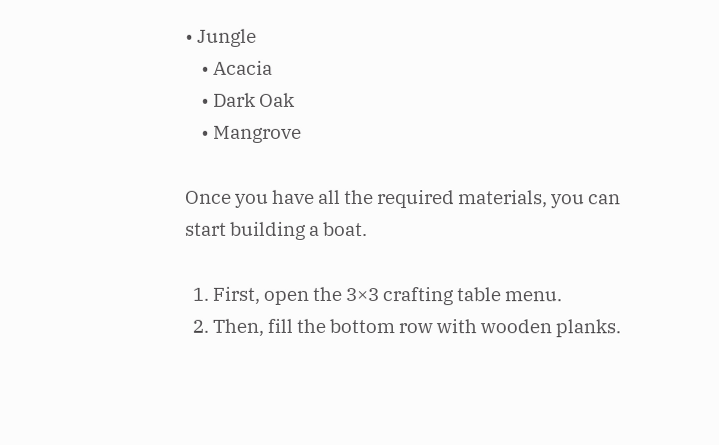• Jungle
    • Acacia
    • Dark Oak
    • Mangrove

Once you have all the required materials, you can start building a boat.

  1. First, open the 3×3 crafting table menu.
  2. Then, fill the bottom row with wooden planks.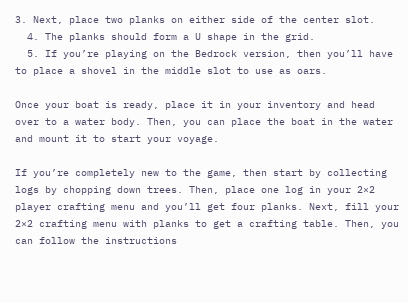3. Next, place two planks on either side of the center slot.
  4. The planks should form a U shape in the grid.
  5. If you’re playing on the Bedrock version, then you’ll have to place a shovel in the middle slot to use as oars.

Once your boat is ready, place it in your inventory and head over to a water body. Then, you can place the boat in the water and mount it to start your voyage.

If you’re completely new to the game, then start by collecting logs by chopping down trees. Then, place one log in your 2×2 player crafting menu and you’ll get four planks. Next, fill your 2×2 crafting menu with planks to get a crafting table. Then, you can follow the instructions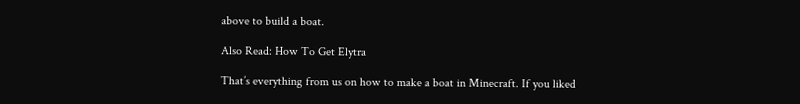above to build a boat.

Also Read: How To Get Elytra

That’s everything from us on how to make a boat in Minecraft. If you liked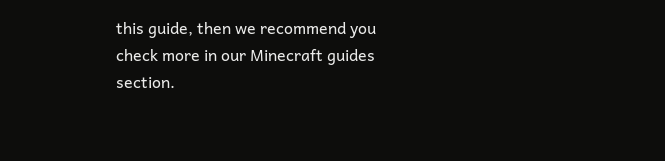this guide, then we recommend you check more in our Minecraft guides section.